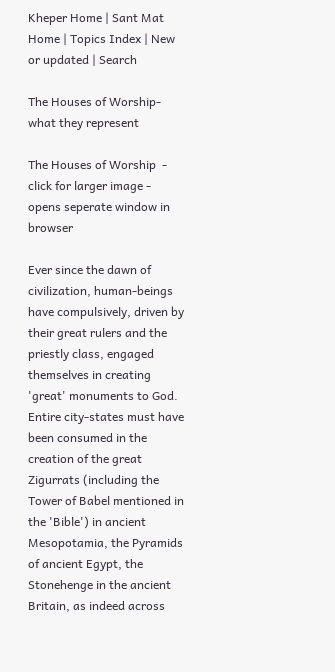Kheper Home | Sant Mat Home | Topics Index | New or updated | Search

The Houses of Worship- what they represent

The Houses of Worship  - click for larger image - opens seperate window in browser

Ever since the dawn of civilization, human-beings have compulsively, driven by their great rulers and the priestly class, engaged themselves in creating 'great' monuments to God. Entire city-states must have been consumed in the creation of the great Zigurrats (including the Tower of Babel mentioned in the 'Bible') in ancient Mesopotamia, the Pyramids of ancient Egypt, the Stonehenge in the ancient Britain, as indeed across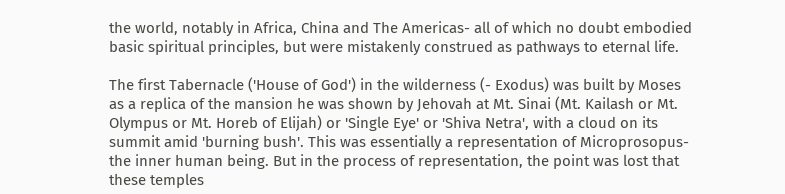the world, notably in Africa, China and The Americas- all of which no doubt embodied basic spiritual principles, but were mistakenly construed as pathways to eternal life.

The first Tabernacle ('House of God') in the wilderness (- Exodus) was built by Moses as a replica of the mansion he was shown by Jehovah at Mt. Sinai (Mt. Kailash or Mt. Olympus or Mt. Horeb of Elijah) or 'Single Eye' or 'Shiva Netra', with a cloud on its summit amid 'burning bush'. This was essentially a representation of Microprosopus- the inner human being. But in the process of representation, the point was lost that these temples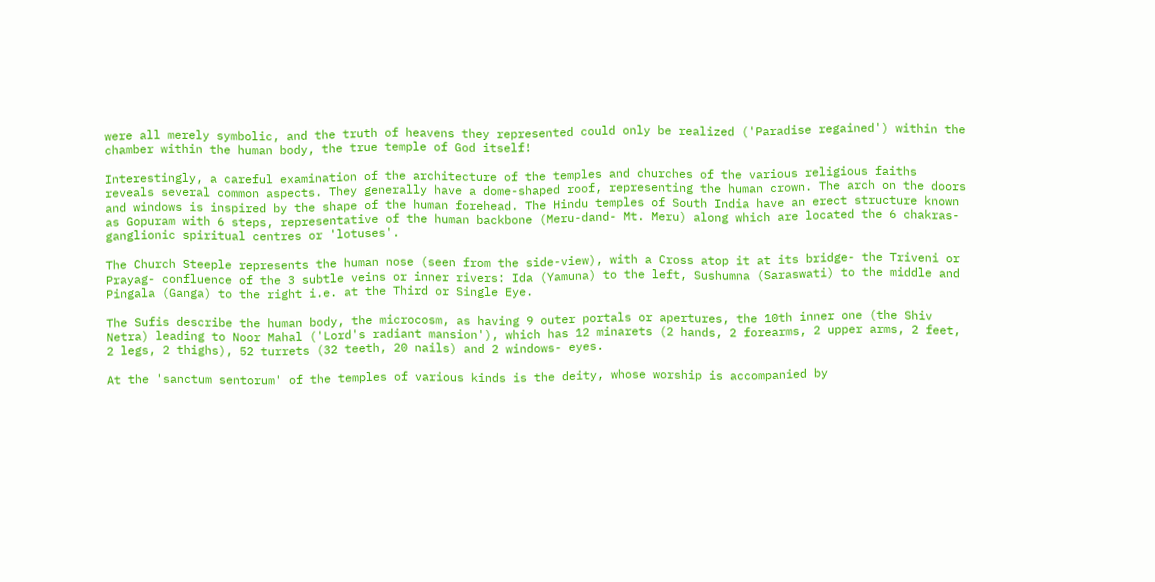were all merely symbolic, and the truth of heavens they represented could only be realized ('Paradise regained') within the chamber within the human body, the true temple of God itself!

Interestingly, a careful examination of the architecture of the temples and churches of the various religious faiths reveals several common aspects. They generally have a dome-shaped roof, representing the human crown. The arch on the doors and windows is inspired by the shape of the human forehead. The Hindu temples of South India have an erect structure known as Gopuram with 6 steps, representative of the human backbone (Meru-dand- Mt. Meru) along which are located the 6 chakras- ganglionic spiritual centres or 'lotuses'.

The Church Steeple represents the human nose (seen from the side-view), with a Cross atop it at its bridge- the Triveni or Prayag- confluence of the 3 subtle veins or inner rivers: Ida (Yamuna) to the left, Sushumna (Saraswati) to the middle and Pingala (Ganga) to the right i.e. at the Third or Single Eye.

The Sufis describe the human body, the microcosm, as having 9 outer portals or apertures, the 10th inner one (the Shiv Netra) leading to Noor Mahal ('Lord's radiant mansion'), which has 12 minarets (2 hands, 2 forearms, 2 upper arms, 2 feet, 2 legs, 2 thighs), 52 turrets (32 teeth, 20 nails) and 2 windows- eyes.

At the 'sanctum sentorum' of the temples of various kinds is the deity, whose worship is accompanied by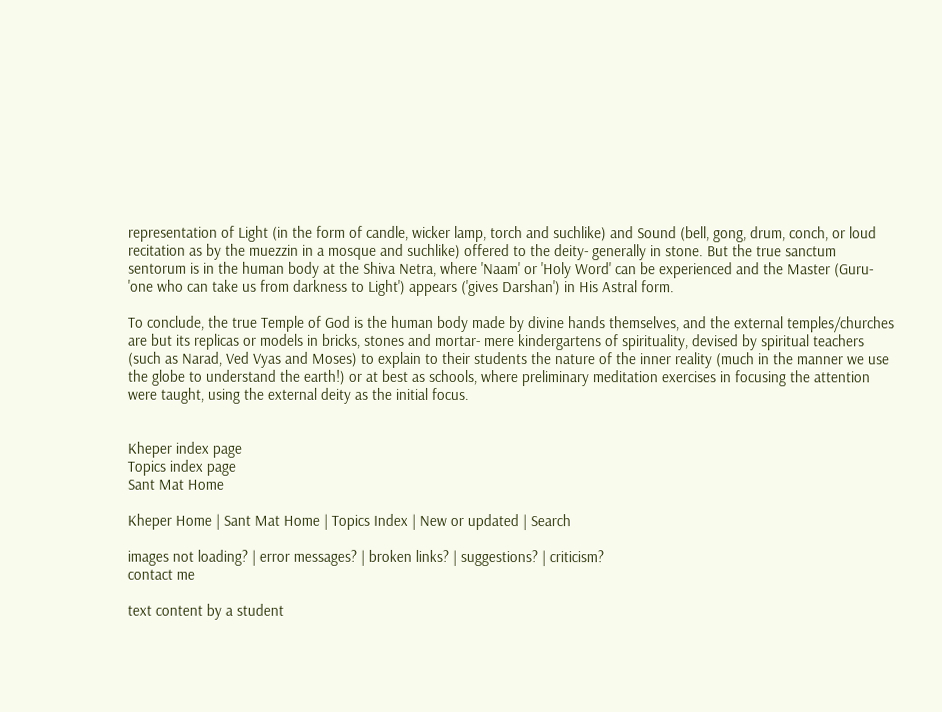representation of Light (in the form of candle, wicker lamp, torch and suchlike) and Sound (bell, gong, drum, conch, or loud recitation as by the muezzin in a mosque and suchlike) offered to the deity- generally in stone. But the true sanctum sentorum is in the human body at the Shiva Netra, where 'Naam' or 'Holy Word' can be experienced and the Master (Guru- 'one who can take us from darkness to Light') appears ('gives Darshan') in His Astral form.

To conclude, the true Temple of God is the human body made by divine hands themselves, and the external temples/churches are but its replicas or models in bricks, stones and mortar- mere kindergartens of spirituality, devised by spiritual teachers (such as Narad, Ved Vyas and Moses) to explain to their students the nature of the inner reality (much in the manner we use the globe to understand the earth!) or at best as schools, where preliminary meditation exercises in focusing the attention were taught, using the external deity as the initial focus.


Kheper index page
Topics index page
Sant Mat Home

Kheper Home | Sant Mat Home | Topics Index | New or updated | Search

images not loading? | error messages? | broken links? | suggestions? | criticism?
contact me

text content by a student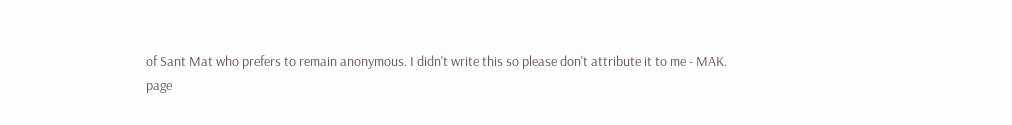of Sant Mat who prefers to remain anonymous. I didn't write this so please don't attribute it to me - MAK.
page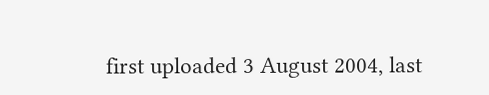first uploaded 3 August 2004, last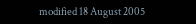modified 18 August 2005